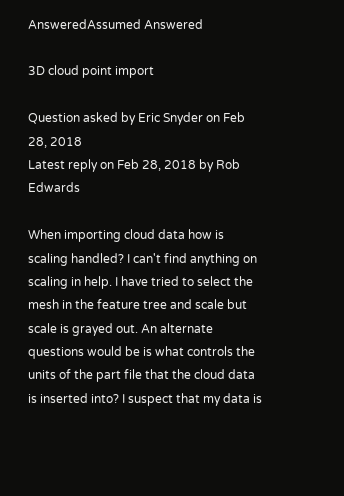AnsweredAssumed Answered

3D cloud point import

Question asked by Eric Snyder on Feb 28, 2018
Latest reply on Feb 28, 2018 by Rob Edwards

When importing cloud data how is scaling handled? I can't find anything on scaling in help. I have tried to select the mesh in the feature tree and scale but scale is grayed out. An alternate questions would be is what controls the units of the part file that the cloud data is inserted into? I suspect that my data is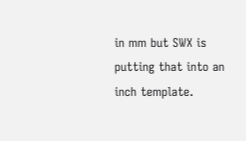in mm but SWX is putting that into an inch template.